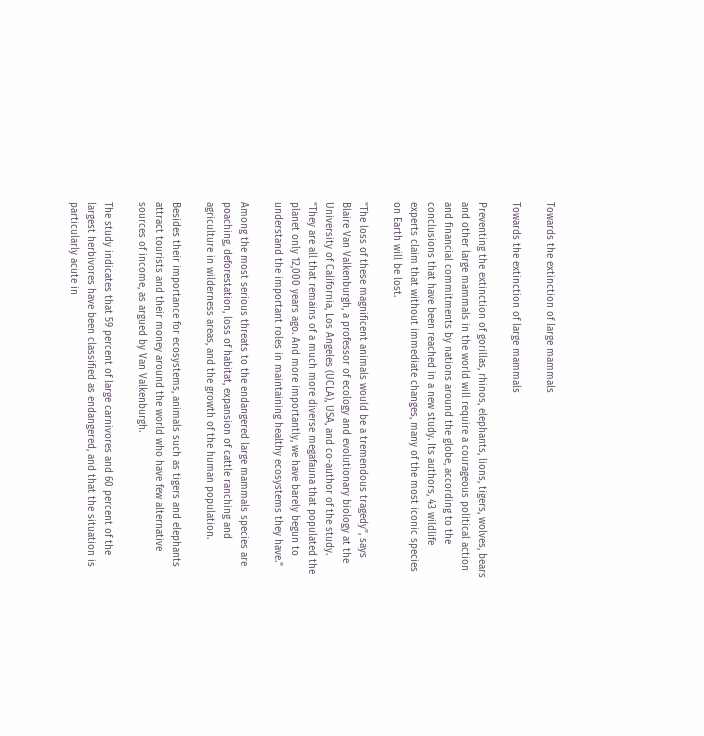Towards the extinction of large mammals

Towards the extinction of large mammals

Preventing the extinction of gorillas, rhinos, elephants, lions, tigers, wolves, bears and other large mammals in the world will require a courageous political action and financial commitments by nations around the globe, according to the conclusions that have been reached in a new study. Its authors, 43 wildlife experts claim that without immediate changes, many of the most iconic species on Earth will be lost.

"The loss of these magnificent animals would be a tremendous tragedy", says Blaire Van Valkenburgh, a professor of ecology and evolutionary biology at the University of California, Los Angeles (UCLA), USA, and co-author of the study. "They are all that remains of a much more diverse megafauna that populated the planet only 12,000 years ago. And more importantly, we have barely begun to understand the important roles in maintaining healthy ecosystems they have."

Among the most serious threats to the endangered large mammals species are poaching, deforestation, loss of habitat, expansion of cattle ranching and agriculture in wilderness areas, and the growth of the human population.

Besides their importance for ecosystems, animals such as tigers and elephants attract tourists and their money around the world who have few alternative sources of income, as argued by Van Valkenburgh.

The study indicates that 59 percent of large carnivores and 60 percent of the largest herbivores have been classified as endangered, and that the situation is particularly acute in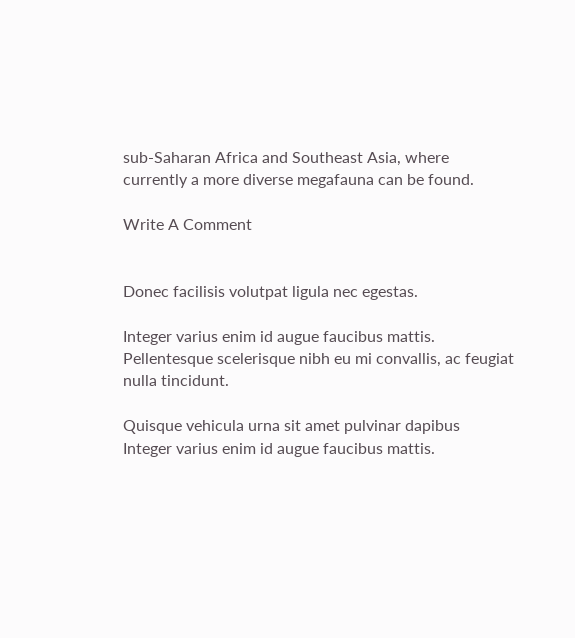sub-Saharan Africa and Southeast Asia, where currently a more diverse megafauna can be found.

Write A Comment


Donec facilisis volutpat ligula nec egestas.

Integer varius enim id augue faucibus mattis. Pellentesque scelerisque nibh eu mi convallis, ac feugiat nulla tincidunt.

Quisque vehicula urna sit amet pulvinar dapibus
Integer varius enim id augue faucibus mattis.